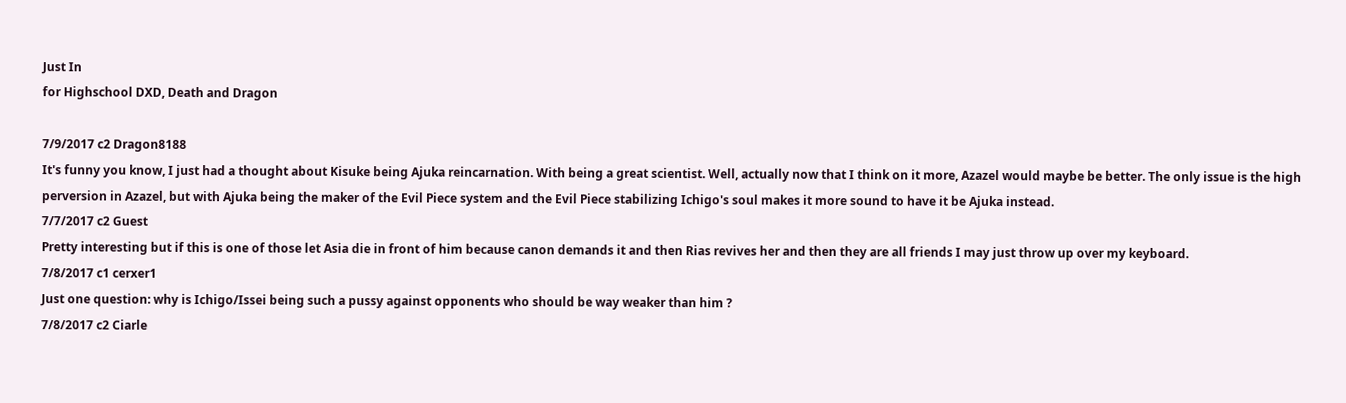Just In
for Highschool DXD, Death and Dragon

7/9/2017 c2 Dragon8188
It's funny you know, I just had a thought about Kisuke being Ajuka reincarnation. With being a great scientist. Well, actually now that I think on it more, Azazel would maybe be better. The only issue is the high perversion in Azazel, but with Ajuka being the maker of the Evil Piece system and the Evil Piece stabilizing Ichigo's soul makes it more sound to have it be Ajuka instead.
7/7/2017 c2 Guest
Pretty interesting but if this is one of those let Asia die in front of him because canon demands it and then Rias revives her and then they are all friends I may just throw up over my keyboard.
7/8/2017 c1 cerxer1
Just one question: why is Ichigo/Issei being such a pussy against opponents who should be way weaker than him ?
7/8/2017 c2 Ciarle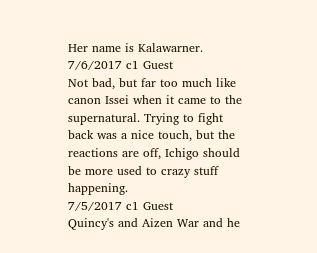Her name is Kalawarner.
7/6/2017 c1 Guest
Not bad, but far too much like canon Issei when it came to the supernatural. Trying to fight back was a nice touch, but the reactions are off, Ichigo should be more used to crazy stuff happening.
7/5/2017 c1 Guest
Quincy's and Aizen War and he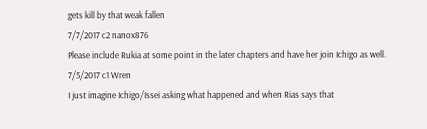gets kill by that weak fallen
7/7/2017 c2 nanox876
Please include Rukia at some point in the later chapters and have her join Ichigo as well.
7/5/2017 c1 Wren
I just imagine Ichigo/Issei asking what happened and when Rias says that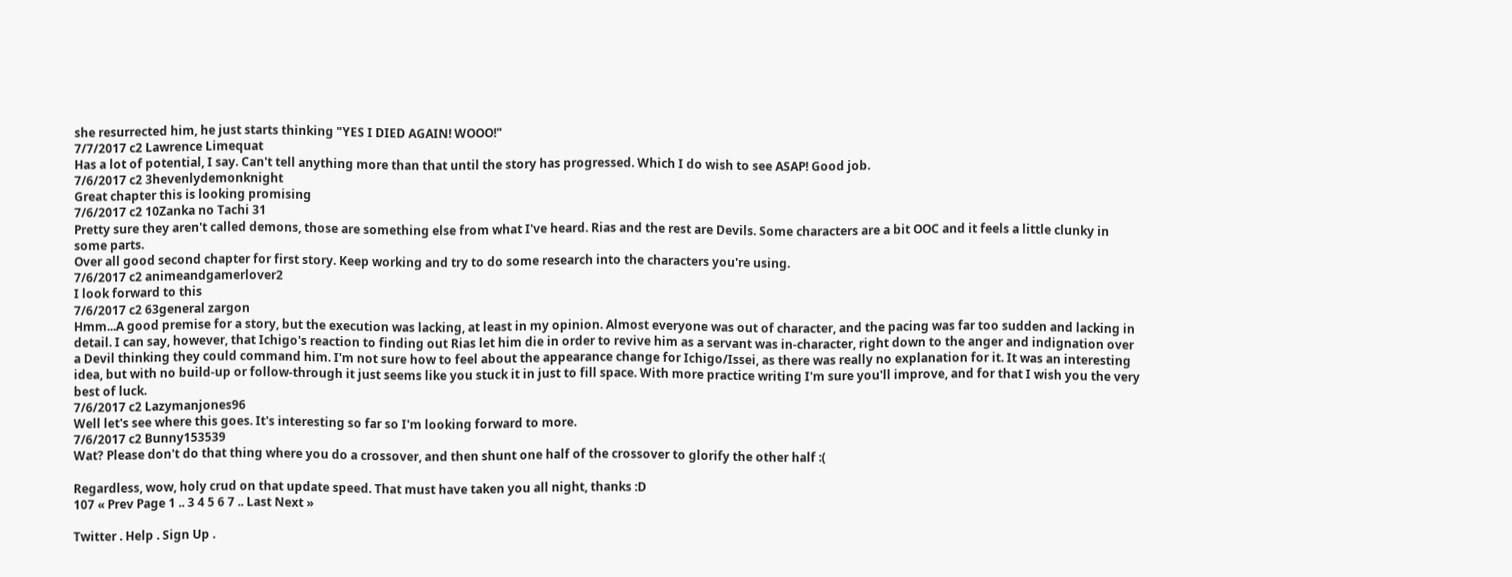she resurrected him, he just starts thinking "YES I DIED AGAIN! WOOO!"
7/7/2017 c2 Lawrence Limequat
Has a lot of potential, I say. Can't tell anything more than that until the story has progressed. Which I do wish to see ASAP! Good job.
7/6/2017 c2 3hevenlydemonknight
Great chapter this is looking promising
7/6/2017 c2 10Zanka no Tachi 31
Pretty sure they aren't called demons, those are something else from what I've heard. Rias and the rest are Devils. Some characters are a bit OOC and it feels a little clunky in some parts.
Over all good second chapter for first story. Keep working and try to do some research into the characters you're using.
7/6/2017 c2 animeandgamerlover2
I look forward to this
7/6/2017 c2 63general zargon
Hmm...A good premise for a story, but the execution was lacking, at least in my opinion. Almost everyone was out of character, and the pacing was far too sudden and lacking in detail. I can say, however, that Ichigo's reaction to finding out Rias let him die in order to revive him as a servant was in-character, right down to the anger and indignation over a Devil thinking they could command him. I'm not sure how to feel about the appearance change for Ichigo/Issei, as there was really no explanation for it. It was an interesting idea, but with no build-up or follow-through it just seems like you stuck it in just to fill space. With more practice writing I'm sure you'll improve, and for that I wish you the very best of luck.
7/6/2017 c2 Lazymanjones96
Well let's see where this goes. It's interesting so far so I'm looking forward to more.
7/6/2017 c2 Bunny153539
Wat? Please don't do that thing where you do a crossover, and then shunt one half of the crossover to glorify the other half :(

Regardless, wow, holy crud on that update speed. That must have taken you all night, thanks :D
107 « Prev Page 1 .. 3 4 5 6 7 .. Last Next »

Twitter . Help . Sign Up .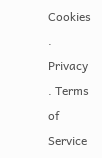Cookies . Privacy . Terms of Service